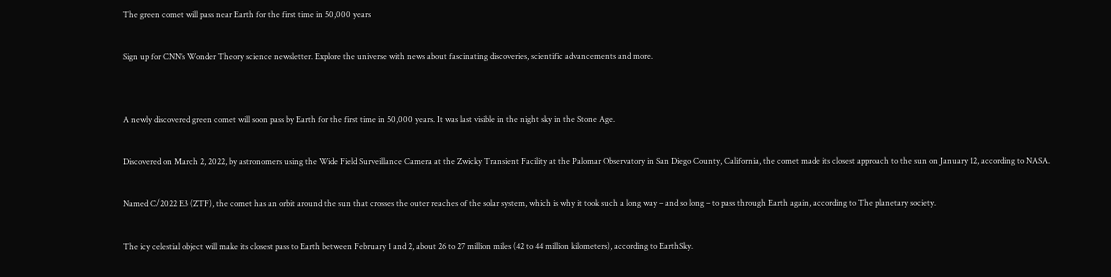The green comet will pass near Earth for the first time in 50,000 years

Sign up for CNN’s Wonder Theory science newsletter. Explore the universe with news about fascinating discoveries, scientific advancements and more.


A newly discovered green comet will soon pass by Earth for the first time in 50,000 years. It was last visible in the night sky in the Stone Age.

Discovered on March 2, 2022, by astronomers using the Wide Field Surveillance Camera at the Zwicky Transient Facility at the Palomar Observatory in San Diego County, California, the comet made its closest approach to the sun on January 12, according to NASA.

Named C/2022 E3 (ZTF), the comet has an orbit around the sun that crosses the outer reaches of the solar system, which is why it took such a long way – and so long – to pass through Earth again, according to The planetary society.

The icy celestial object will make its closest pass to Earth between February 1 and 2, about 26 to 27 million miles (42 to 44 million kilometers), according to EarthSky.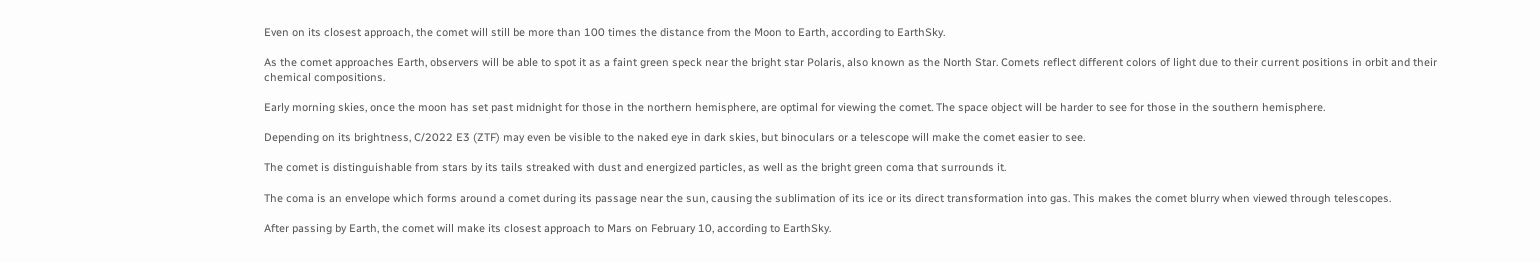Even on its closest approach, the comet will still be more than 100 times the distance from the Moon to Earth, according to EarthSky.

As the comet approaches Earth, observers will be able to spot it as a faint green speck near the bright star Polaris, also known as the North Star. Comets reflect different colors of light due to their current positions in orbit and their chemical compositions.

Early morning skies, once the moon has set past midnight for those in the northern hemisphere, are optimal for viewing the comet. The space object will be harder to see for those in the southern hemisphere.

Depending on its brightness, C/2022 E3 (ZTF) may even be visible to the naked eye in dark skies, but binoculars or a telescope will make the comet easier to see.

The comet is distinguishable from stars by its tails streaked with dust and energized particles, as well as the bright green coma that surrounds it.

The coma is an envelope which forms around a comet during its passage near the sun, causing the sublimation of its ice or its direct transformation into gas. This makes the comet blurry when viewed through telescopes.

After passing by Earth, the comet will make its closest approach to Mars on February 10, according to EarthSky.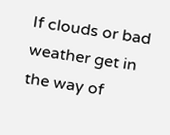If clouds or bad weather get in the way of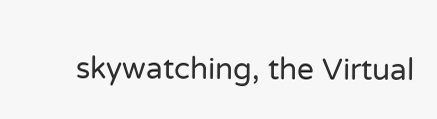skywatching, the Virtual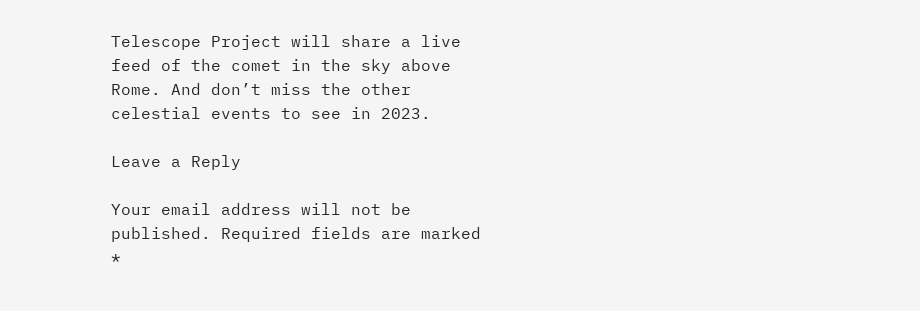Telescope Project will share a live feed of the comet in the sky above Rome. And don’t miss the other celestial events to see in 2023.

Leave a Reply

Your email address will not be published. Required fields are marked *